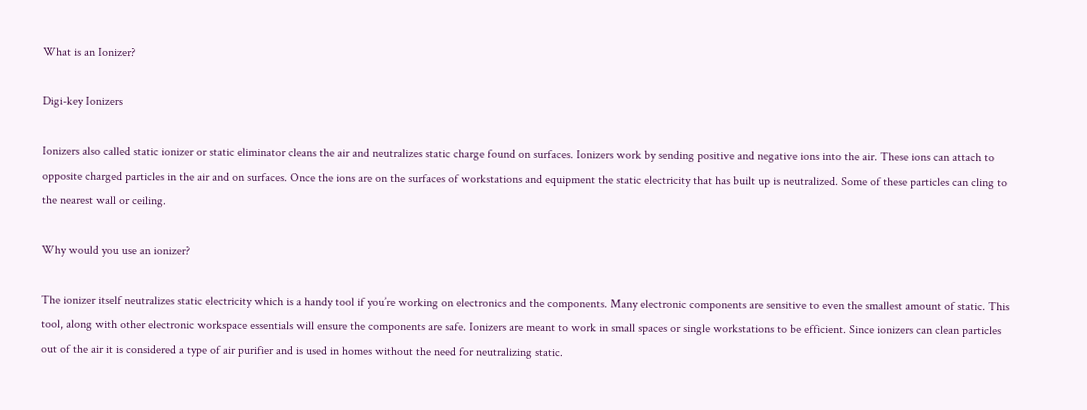What is an Ionizer?

Digi-key Ionizers

Ionizers also called static ionizer or static eliminator cleans the air and neutralizes static charge found on surfaces. Ionizers work by sending positive and negative ions into the air. These ions can attach to opposite charged particles in the air and on surfaces. Once the ions are on the surfaces of workstations and equipment the static electricity that has built up is neutralized. Some of these particles can cling to the nearest wall or ceiling.

Why would you use an ionizer?

The ionizer itself neutralizes static electricity which is a handy tool if you’re working on electronics and the components. Many electronic components are sensitive to even the smallest amount of static. This tool, along with other electronic workspace essentials will ensure the components are safe. Ionizers are meant to work in small spaces or single workstations to be efficient. Since ionizers can clean particles out of the air it is considered a type of air purifier and is used in homes without the need for neutralizing static.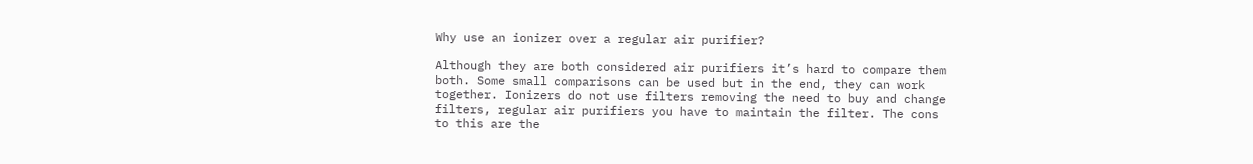Why use an ionizer over a regular air purifier?

Although they are both considered air purifiers it’s hard to compare them both. Some small comparisons can be used but in the end, they can work together. Ionizers do not use filters removing the need to buy and change filters, regular air purifiers you have to maintain the filter. The cons to this are the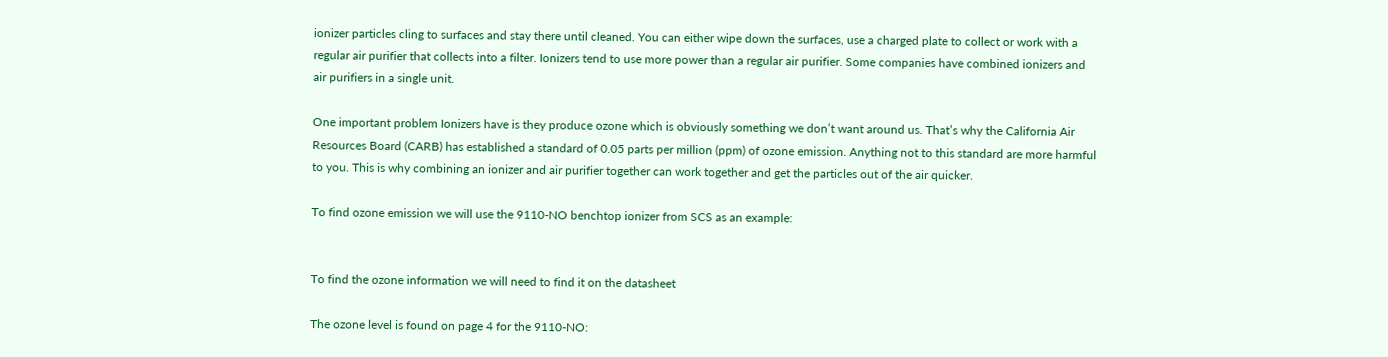ionizer particles cling to surfaces and stay there until cleaned. You can either wipe down the surfaces, use a charged plate to collect or work with a regular air purifier that collects into a filter. Ionizers tend to use more power than a regular air purifier. Some companies have combined ionizers and air purifiers in a single unit.

One important problem Ionizers have is they produce ozone which is obviously something we don’t want around us. That’s why the California Air Resources Board (CARB) has established a standard of 0.05 parts per million (ppm) of ozone emission. Anything not to this standard are more harmful to you. This is why combining an ionizer and air purifier together can work together and get the particles out of the air quicker.

To find ozone emission we will use the 9110-NO benchtop ionizer from SCS as an example:


To find the ozone information we will need to find it on the datasheet

The ozone level is found on page 4 for the 9110-NO: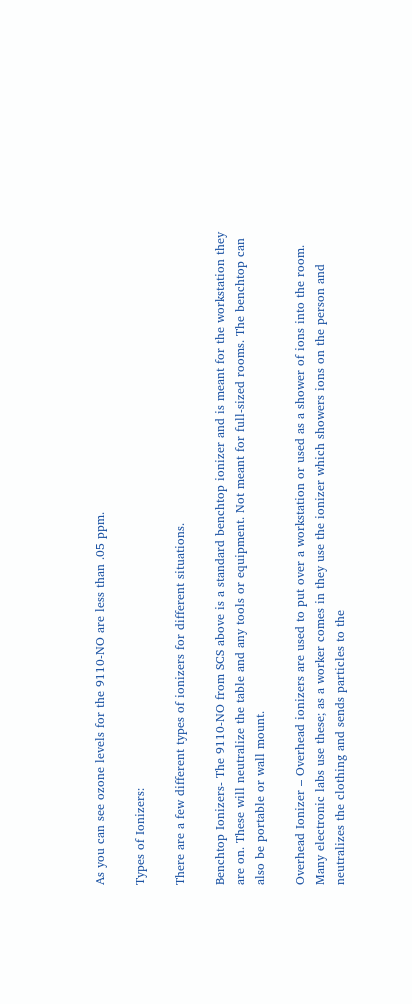As you can see ozone levels for the 9110-NO are less than .05 ppm.

Types of Ionizers:

There are a few different types of ionizers for different situations.

Benchtop Ionizers- The 9110-NO from SCS above is a standard benchtop ionizer and is meant for the workstation they are on. These will neutralize the table and any tools or equipment. Not meant for full-sized rooms. The benchtop can also be portable or wall mount.

Overhead Ionizer – Overhead ionizers are used to put over a workstation or used as a shower of ions into the room. Many electronic labs use these; as a worker comes in they use the ionizer which showers ions on the person and neutralizes the clothing and sends particles to the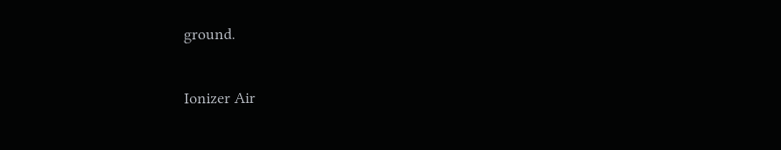ground.

Ionizer Air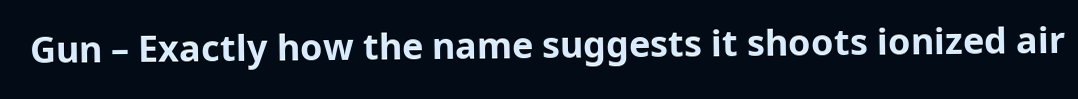Gun – Exactly how the name suggests it shoots ionized air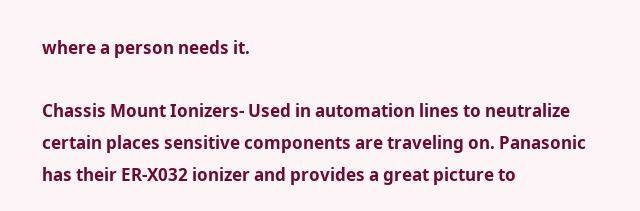where a person needs it.

Chassis Mount Ionizers- Used in automation lines to neutralize certain places sensitive components are traveling on. Panasonic has their ER-X032 ionizer and provides a great picture to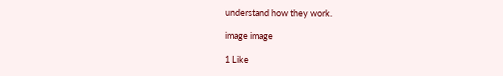understand how they work.

image image

1 Like